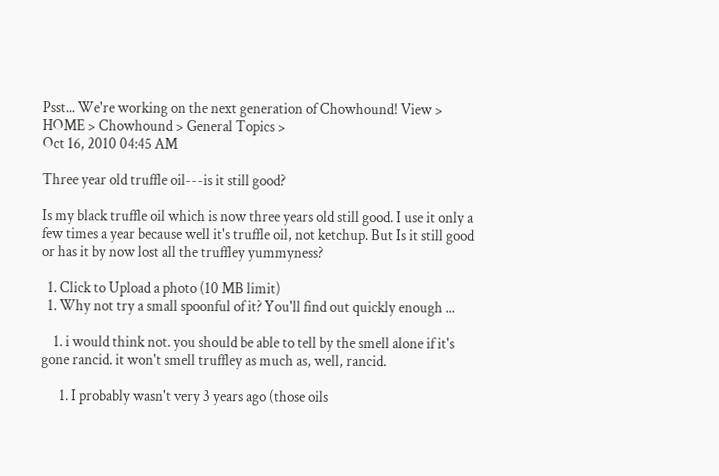Psst... We're working on the next generation of Chowhound! View >
HOME > Chowhound > General Topics >
Oct 16, 2010 04:45 AM

Three year old truffle oil---is it still good?

Is my black truffle oil which is now three years old still good. I use it only a few times a year because well it's truffle oil, not ketchup. But Is it still good or has it by now lost all the truffley yummyness?

  1. Click to Upload a photo (10 MB limit)
  1. Why not try a small spoonful of it? You'll find out quickly enough ...

    1. i would think not. you should be able to tell by the smell alone if it's gone rancid. it won't smell truffley as much as, well, rancid.

      1. I probably wasn't very 3 years ago (those oils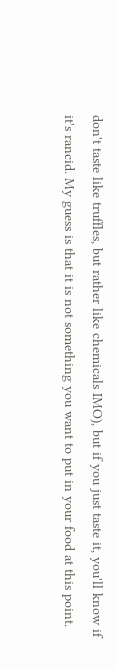don't taste like truffles, but rather like chemicals IMO), but if you just taste it, you'll know if it's rancid. My guess is that it is not something you want to put in your food at this point.